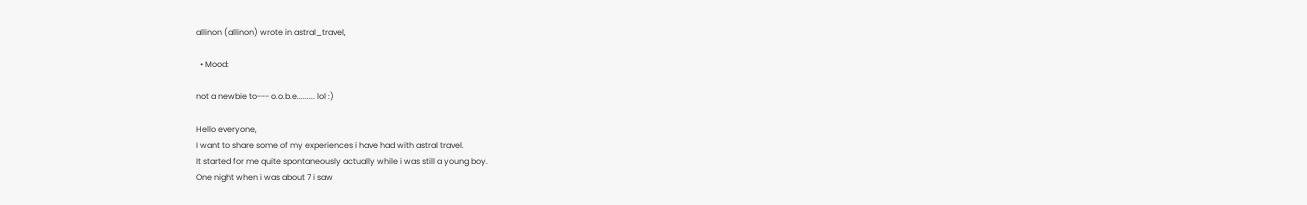allinon (allinon) wrote in astral_travel,

  • Mood:

not a newbie to--- o.o.b.e......... lol :)

Hello everyone,
I want to share some of my experiences i have had with astral travel.
It started for me quite spontaneously actually while i was still a young boy.
One night when i was about 7 i saw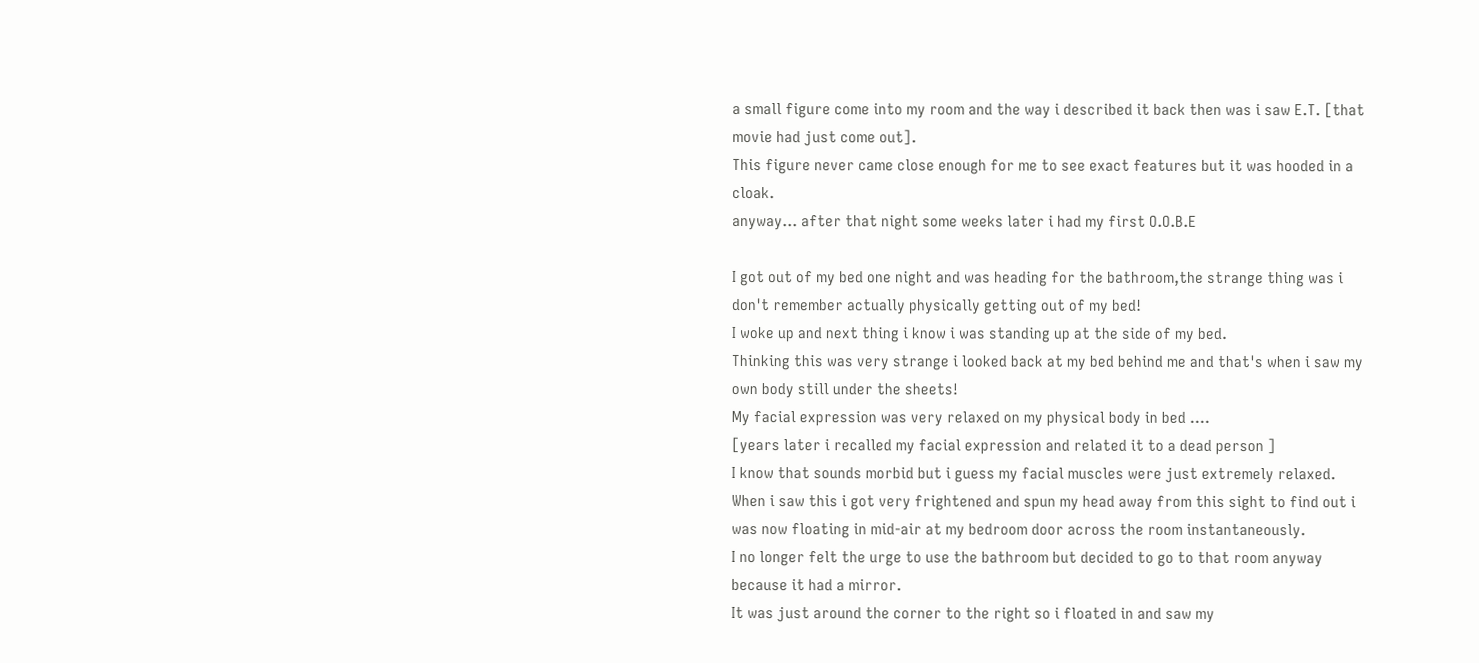a small figure come into my room and the way i described it back then was i saw E.T. [that movie had just come out].
This figure never came close enough for me to see exact features but it was hooded in a cloak.
anyway... after that night some weeks later i had my first O.O.B.E

I got out of my bed one night and was heading for the bathroom,the strange thing was i don't remember actually physically getting out of my bed!
I woke up and next thing i know i was standing up at the side of my bed.
Thinking this was very strange i looked back at my bed behind me and that's when i saw my own body still under the sheets!
My facial expression was very relaxed on my physical body in bed ....
[years later i recalled my facial expression and related it to a dead person ]
I know that sounds morbid but i guess my facial muscles were just extremely relaxed.
When i saw this i got very frightened and spun my head away from this sight to find out i was now floating in mid-air at my bedroom door across the room instantaneously.
I no longer felt the urge to use the bathroom but decided to go to that room anyway because it had a mirror.
It was just around the corner to the right so i floated in and saw my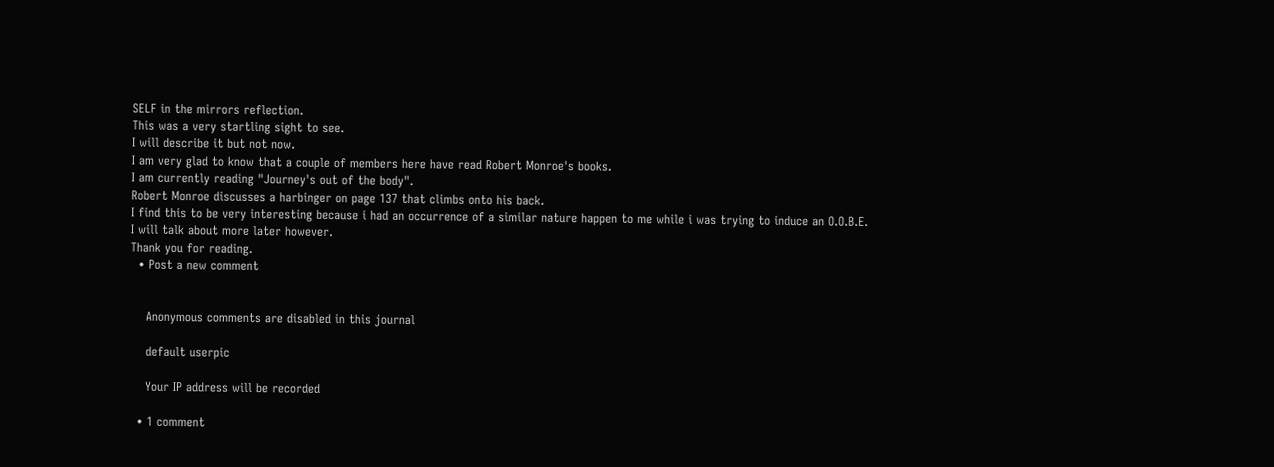SELF in the mirrors reflection.
This was a very startling sight to see.
I will describe it but not now.
I am very glad to know that a couple of members here have read Robert Monroe's books.
I am currently reading "Journey's out of the body".
Robert Monroe discusses a harbinger on page 137 that climbs onto his back.
I find this to be very interesting because i had an occurrence of a similar nature happen to me while i was trying to induce an O.O.B.E.
I will talk about more later however.
Thank you for reading.
  • Post a new comment


    Anonymous comments are disabled in this journal

    default userpic

    Your IP address will be recorded

  • 1 comment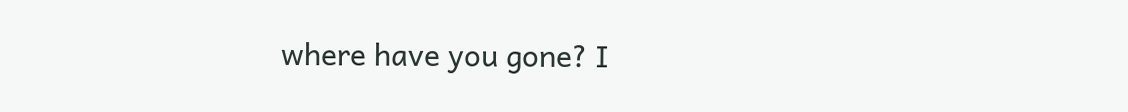where have you gone? I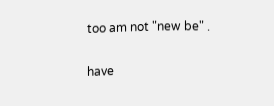too am not "new be" .

have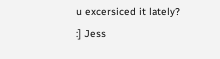u excersiced it lately?
:] Jess